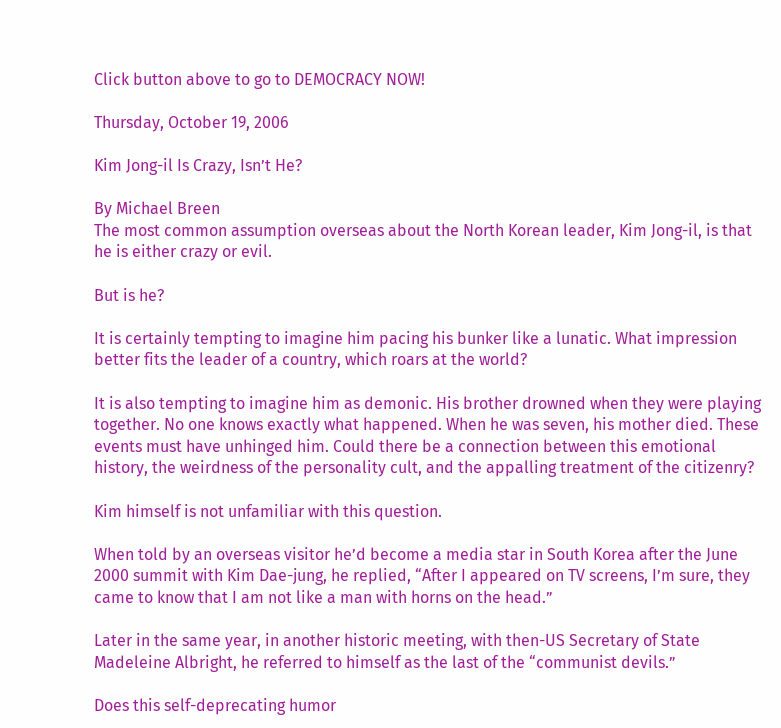Click button above to go to DEMOCRACY NOW!

Thursday, October 19, 2006

Kim Jong-il Is Crazy, Isn’t He?

By Michael Breen
The most common assumption overseas about the North Korean leader, Kim Jong-il, is that he is either crazy or evil.

But is he?

It is certainly tempting to imagine him pacing his bunker like a lunatic. What impression better fits the leader of a country, which roars at the world?

It is also tempting to imagine him as demonic. His brother drowned when they were playing together. No one knows exactly what happened. When he was seven, his mother died. These events must have unhinged him. Could there be a connection between this emotional history, the weirdness of the personality cult, and the appalling treatment of the citizenry?

Kim himself is not unfamiliar with this question.

When told by an overseas visitor he’d become a media star in South Korea after the June 2000 summit with Kim Dae-jung, he replied, “After I appeared on TV screens, I’m sure, they came to know that I am not like a man with horns on the head.”

Later in the same year, in another historic meeting, with then-US Secretary of State Madeleine Albright, he referred to himself as the last of the “communist devils.”

Does this self-deprecating humor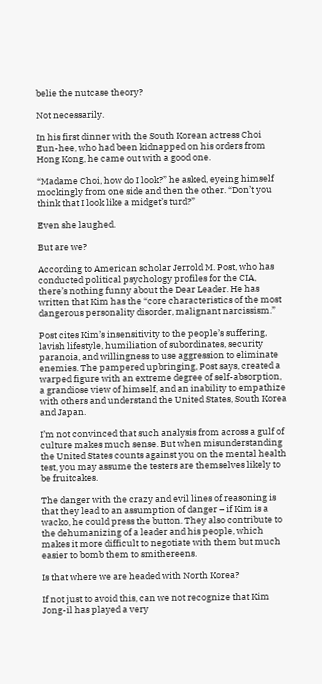belie the nutcase theory?

Not necessarily.

In his first dinner with the South Korean actress Choi Eun-hee, who had been kidnapped on his orders from Hong Kong, he came out with a good one.

“Madame Choi, how do I look?” he asked, eyeing himself mockingly from one side and then the other. “Don’t you think that I look like a midget’s turd?”

Even she laughed.

But are we?

According to American scholar Jerrold M. Post, who has conducted political psychology profiles for the CIA, there’s nothing funny about the Dear Leader. He has written that Kim has the “core characteristics of the most dangerous personality disorder, malignant narcissism.”

Post cites Kim’s insensitivity to the people’s suffering, lavish lifestyle, humiliation of subordinates, security paranoia, and willingness to use aggression to eliminate enemies. The pampered upbringing, Post says, created a warped figure with an extreme degree of self-absorption, a grandiose view of himself, and an inability to empathize with others and understand the United States, South Korea and Japan.

I’m not convinced that such analysis from across a gulf of culture makes much sense. But when misunderstanding the United States counts against you on the mental health test, you may assume the testers are themselves likely to be fruitcakes.

The danger with the crazy and evil lines of reasoning is that they lead to an assumption of danger – if Kim is a wacko, he could press the button. They also contribute to the dehumanizing of a leader and his people, which makes it more difficult to negotiate with them but much easier to bomb them to smithereens.

Is that where we are headed with North Korea?

If not just to avoid this, can we not recognize that Kim Jong-il has played a very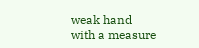weak hand with a measure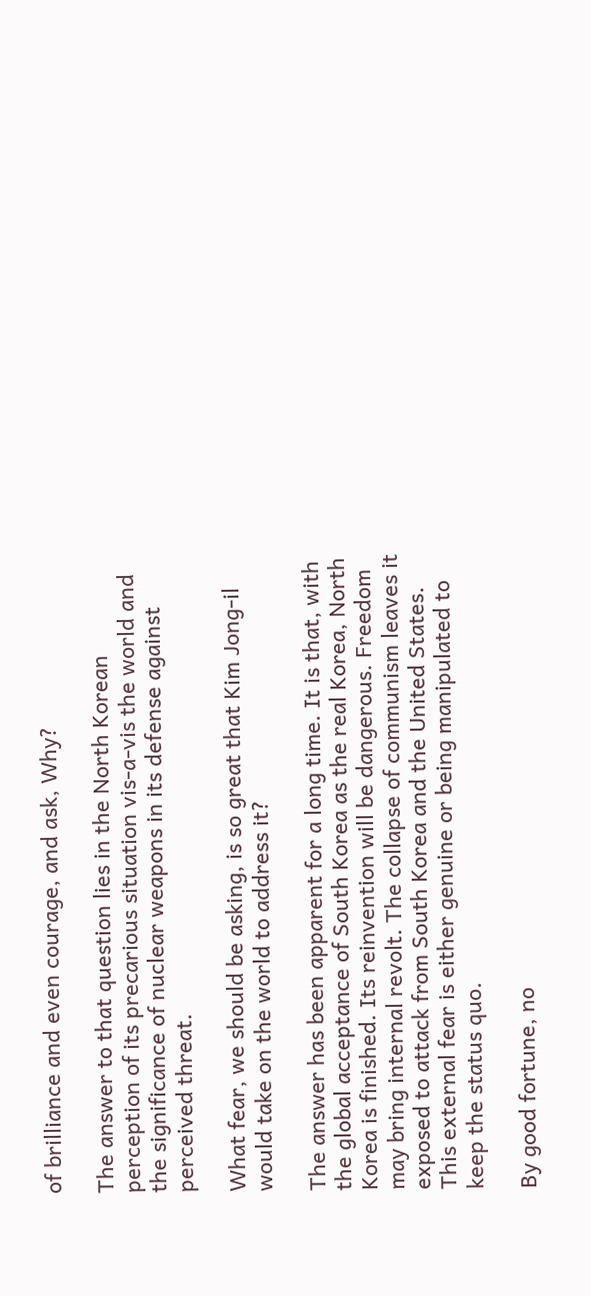of brilliance and even courage, and ask, Why?

The answer to that question lies in the North Korean perception of its precarious situation vis-a-vis the world and the significance of nuclear weapons in its defense against perceived threat.

What fear, we should be asking, is so great that Kim Jong-il would take on the world to address it?

The answer has been apparent for a long time. It is that, with the global acceptance of South Korea as the real Korea, North Korea is finished. Its reinvention will be dangerous. Freedom may bring internal revolt. The collapse of communism leaves it exposed to attack from South Korea and the United States. This external fear is either genuine or being manipulated to keep the status quo.

By good fortune, no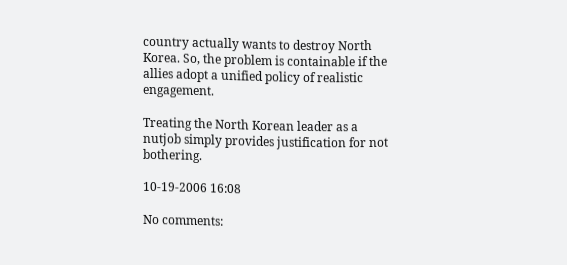country actually wants to destroy North Korea. So, the problem is containable if the allies adopt a unified policy of realistic engagement.

Treating the North Korean leader as a nutjob simply provides justification for not bothering.

10-19-2006 16:08

No comments: